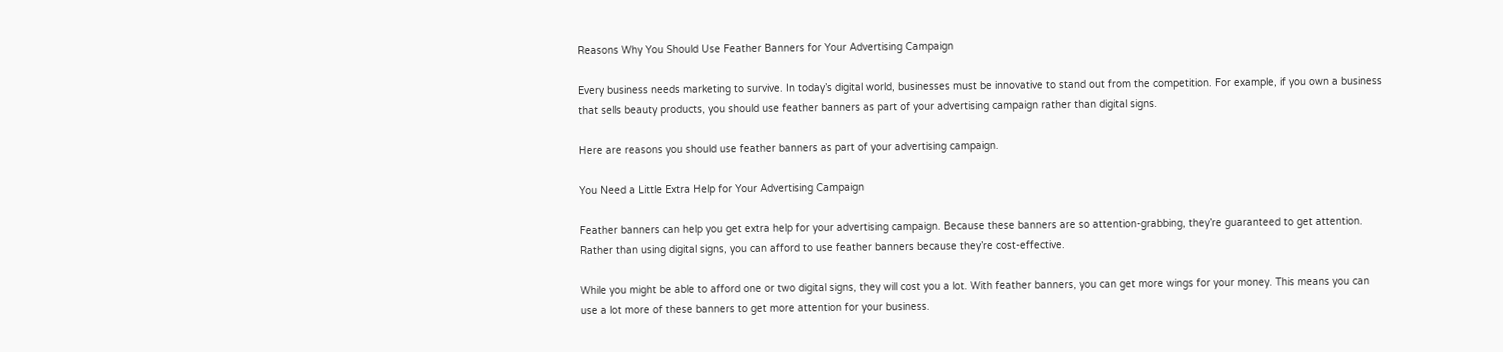Reasons Why You Should Use Feather Banners for Your Advertising Campaign

Every business needs marketing to survive. In today’s digital world, businesses must be innovative to stand out from the competition. For example, if you own a business that sells beauty products, you should use feather banners as part of your advertising campaign rather than digital signs.

Here are reasons you should use feather banners as part of your advertising campaign.

You Need a Little Extra Help for Your Advertising Campaign

Feather banners can help you get extra help for your advertising campaign. Because these banners are so attention-grabbing, they’re guaranteed to get attention. Rather than using digital signs, you can afford to use feather banners because they’re cost-effective.

While you might be able to afford one or two digital signs, they will cost you a lot. With feather banners, you can get more wings for your money. This means you can use a lot more of these banners to get more attention for your business.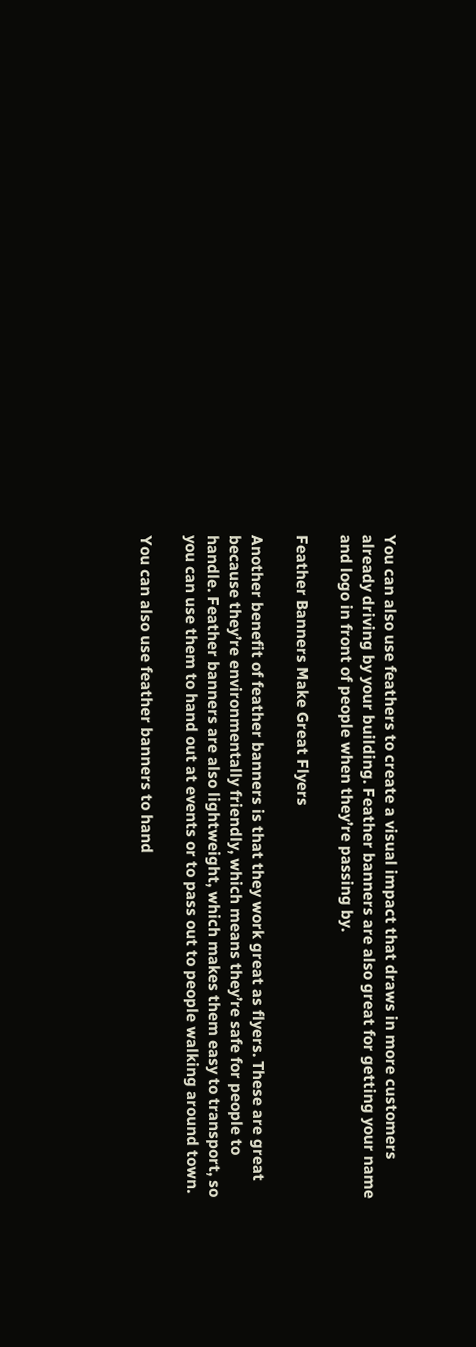You can also use feathers to create a visual impact that draws in more customers already driving by your building. Feather banners are also great for getting your name and logo in front of people when they’re passing by.

Feather Banners Make Great Flyers

Another benefit of feather banners is that they work great as flyers. These are great because they’re environmentally friendly, which means they’re safe for people to handle. Feather banners are also lightweight, which makes them easy to transport, so you can use them to hand out at events or to pass out to people walking around town.

You can also use feather banners to hand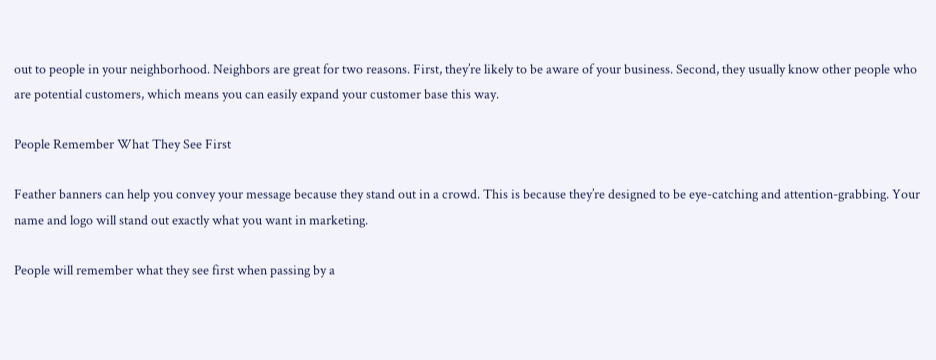out to people in your neighborhood. Neighbors are great for two reasons. First, they’re likely to be aware of your business. Second, they usually know other people who are potential customers, which means you can easily expand your customer base this way.

People Remember What They See First

Feather banners can help you convey your message because they stand out in a crowd. This is because they’re designed to be eye-catching and attention-grabbing. Your name and logo will stand out exactly what you want in marketing.

People will remember what they see first when passing by a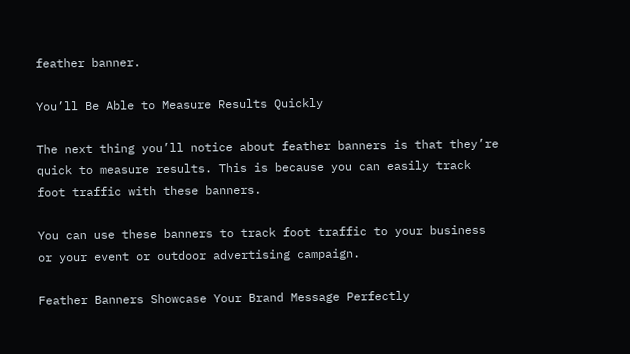feather banner.

You’ll Be Able to Measure Results Quickly

The next thing you’ll notice about feather banners is that they’re quick to measure results. This is because you can easily track foot traffic with these banners.

You can use these banners to track foot traffic to your business or your event or outdoor advertising campaign.

Feather Banners Showcase Your Brand Message Perfectly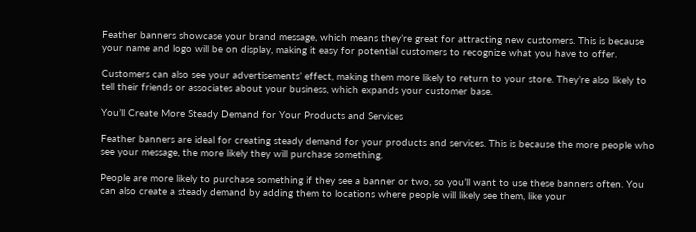Feather banners showcase your brand message, which means they’re great for attracting new customers. This is because your name and logo will be on display, making it easy for potential customers to recognize what you have to offer.

Customers can also see your advertisements’ effect, making them more likely to return to your store. They’re also likely to tell their friends or associates about your business, which expands your customer base.

You’ll Create More Steady Demand for Your Products and Services

Feather banners are ideal for creating steady demand for your products and services. This is because the more people who see your message, the more likely they will purchase something.

People are more likely to purchase something if they see a banner or two, so you’ll want to use these banners often. You can also create a steady demand by adding them to locations where people will likely see them, like your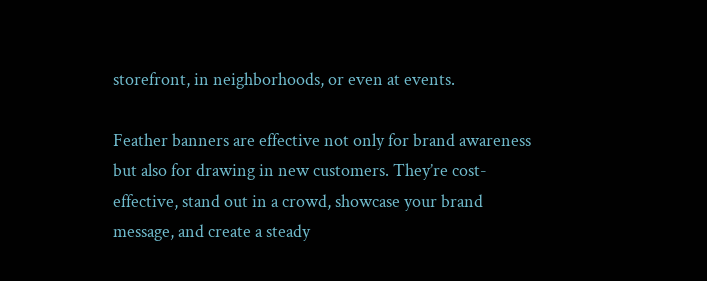storefront, in neighborhoods, or even at events.

Feather banners are effective not only for brand awareness but also for drawing in new customers. They’re cost-effective, stand out in a crowd, showcase your brand message, and create a steady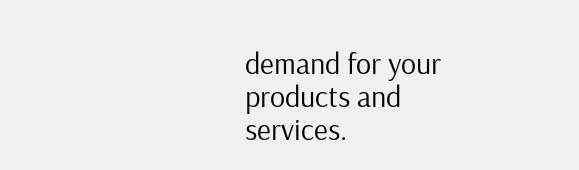demand for your products and services.